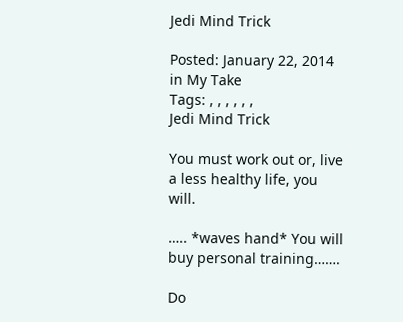Jedi Mind Trick

Posted: January 22, 2014 in My Take
Tags: , , , , , ,
Jedi Mind Trick

You must work out or, live a less healthy life, you will.

….. *waves hand* You will buy personal training…….

Do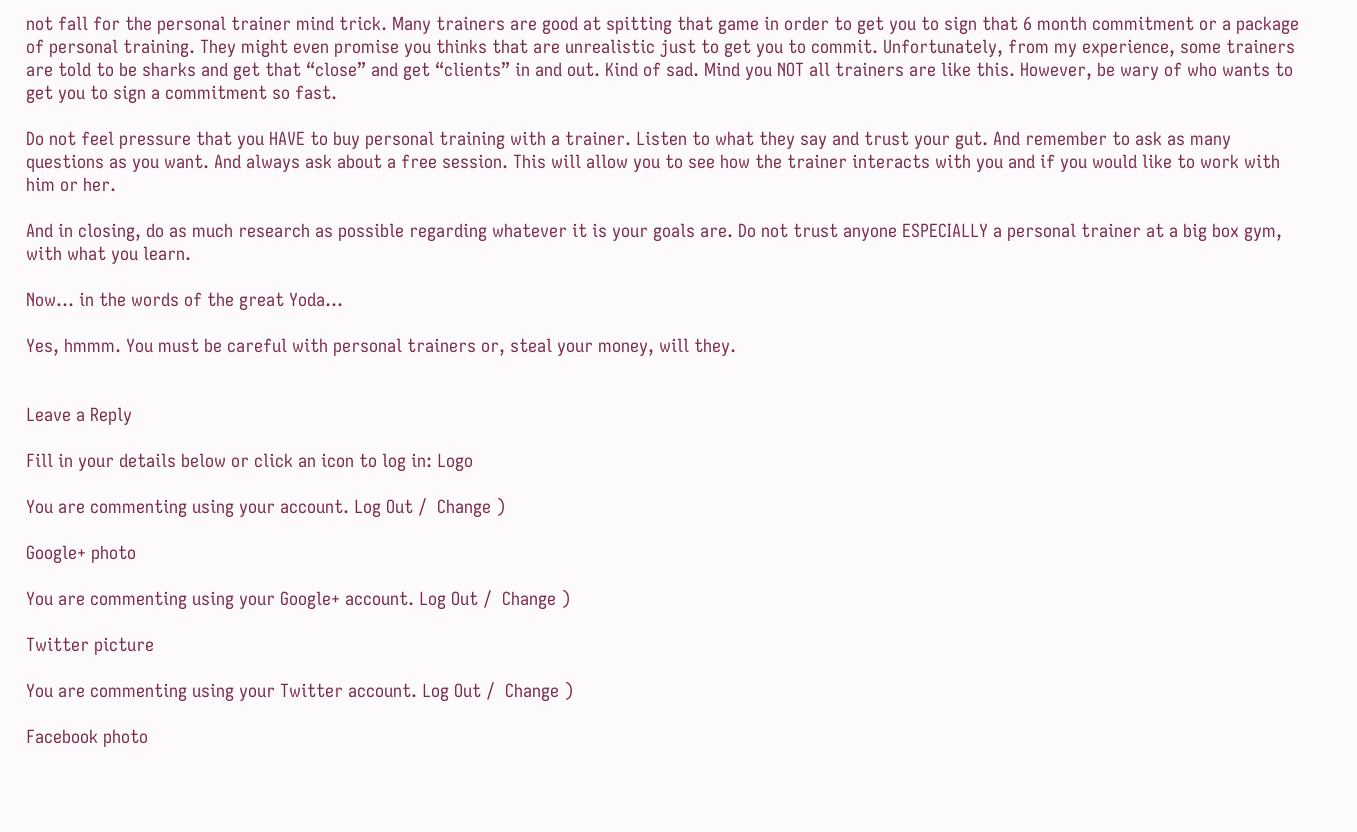not fall for the personal trainer mind trick. Many trainers are good at spitting that game in order to get you to sign that 6 month commitment or a package of personal training. They might even promise you thinks that are unrealistic just to get you to commit. Unfortunately, from my experience, some trainers are told to be sharks and get that “close” and get “clients” in and out. Kind of sad. Mind you NOT all trainers are like this. However, be wary of who wants to get you to sign a commitment so fast.

Do not feel pressure that you HAVE to buy personal training with a trainer. Listen to what they say and trust your gut. And remember to ask as many questions as you want. And always ask about a free session. This will allow you to see how the trainer interacts with you and if you would like to work with him or her.

And in closing, do as much research as possible regarding whatever it is your goals are. Do not trust anyone ESPECIALLY a personal trainer at a big box gym, with what you learn.

Now… in the words of the great Yoda…

Yes, hmmm. You must be careful with personal trainers or, steal your money, will they.


Leave a Reply

Fill in your details below or click an icon to log in: Logo

You are commenting using your account. Log Out /  Change )

Google+ photo

You are commenting using your Google+ account. Log Out /  Change )

Twitter picture

You are commenting using your Twitter account. Log Out /  Change )

Facebook photo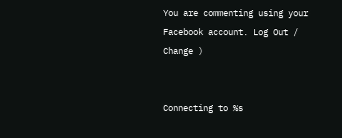You are commenting using your Facebook account. Log Out /  Change )


Connecting to %s